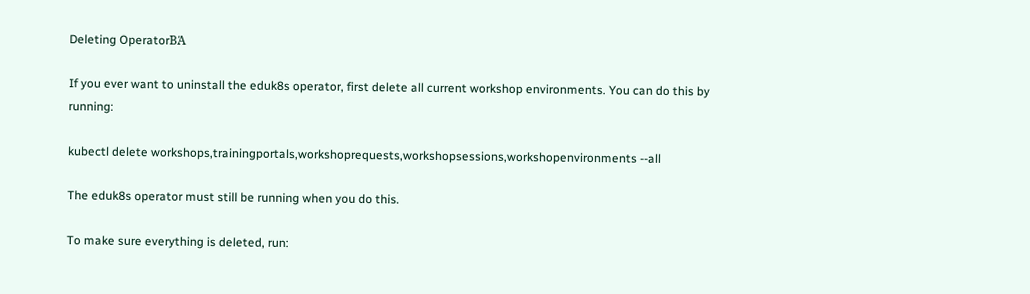Deleting OperatorΒΆ

If you ever want to uninstall the eduk8s operator, first delete all current workshop environments. You can do this by running:

kubectl delete workshops,trainingportals,workshoprequests,workshopsessions,workshopenvironments --all

The eduk8s operator must still be running when you do this.

To make sure everything is deleted, run: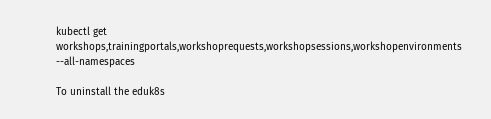kubectl get workshops,trainingportals,workshoprequests,workshopsessions,workshopenvironments --all-namespaces

To uninstall the eduk8s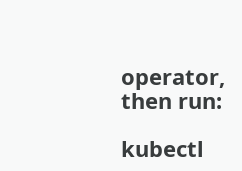operator, then run:

kubectl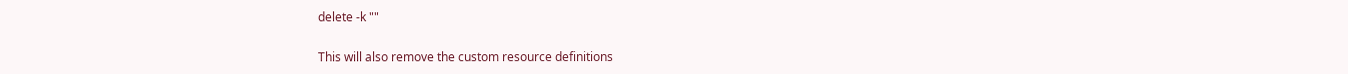delete -k ""

This will also remove the custom resource definitions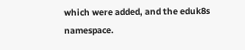which were added, and the eduk8s namespace.